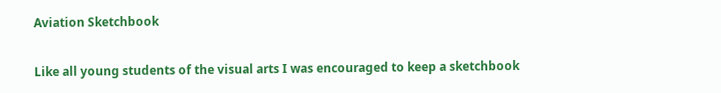Aviation Sketchbook

Like all young students of the visual arts I was encouraged to keep a sketchbook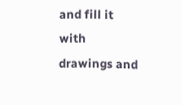and fill it with drawings and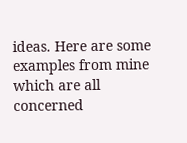ideas. Here are some examples from mine which are all concerned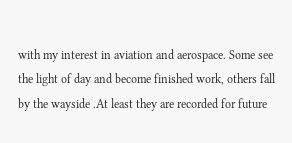with my interest in aviation and aerospace. Some see the light of day and become finished work, others fall by the wayside .At least they are recorded for future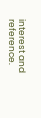interest and reference.